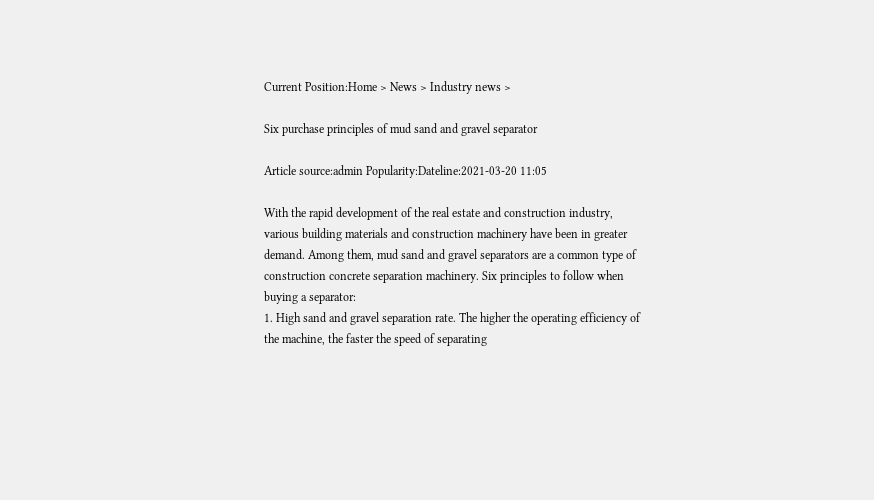Current Position:Home > News > Industry news >

Six purchase principles of mud sand and gravel separator

Article source:admin Popularity:Dateline:2021-03-20 11:05

With the rapid development of the real estate and construction industry, various building materials and construction machinery have been in greater demand. Among them, mud sand and gravel separators are a common type of construction concrete separation machinery. Six principles to follow when buying a separator:
1. High sand and gravel separation rate. The higher the operating efficiency of the machine, the faster the speed of separating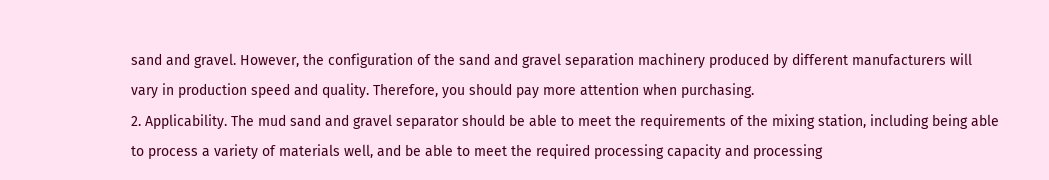sand and gravel. However, the configuration of the sand and gravel separation machinery produced by different manufacturers will vary in production speed and quality. Therefore, you should pay more attention when purchasing.
2. Applicability. The mud sand and gravel separator should be able to meet the requirements of the mixing station, including being able to process a variety of materials well, and be able to meet the required processing capacity and processing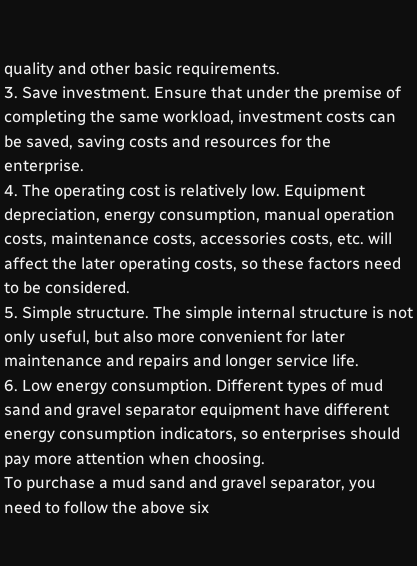quality and other basic requirements.
3. Save investment. Ensure that under the premise of completing the same workload, investment costs can be saved, saving costs and resources for the enterprise.
4. The operating cost is relatively low. Equipment depreciation, energy consumption, manual operation costs, maintenance costs, accessories costs, etc. will affect the later operating costs, so these factors need to be considered.
5. Simple structure. The simple internal structure is not only useful, but also more convenient for later maintenance and repairs and longer service life.
6. Low energy consumption. Different types of mud sand and gravel separator equipment have different energy consumption indicators, so enterprises should pay more attention when choosing.
To purchase a mud sand and gravel separator, you need to follow the above six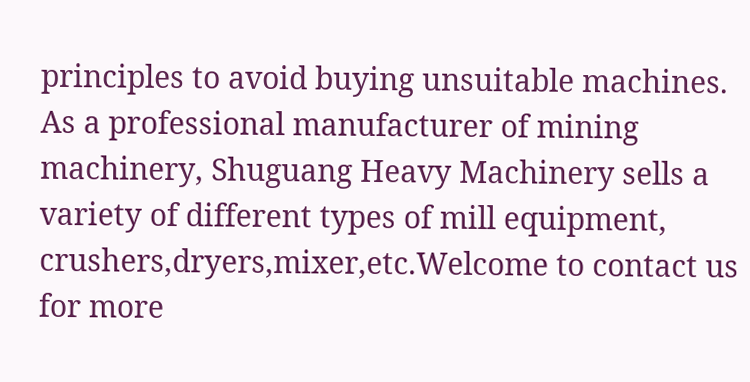principles to avoid buying unsuitable machines.
As a professional manufacturer of mining machinery, Shuguang Heavy Machinery sells a variety of different types of mill equipment, crushers,dryers,mixer,etc.Welcome to contact us for more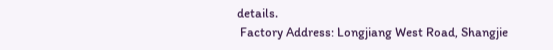details.
 Factory Address: Longjiang West Road, Shangjie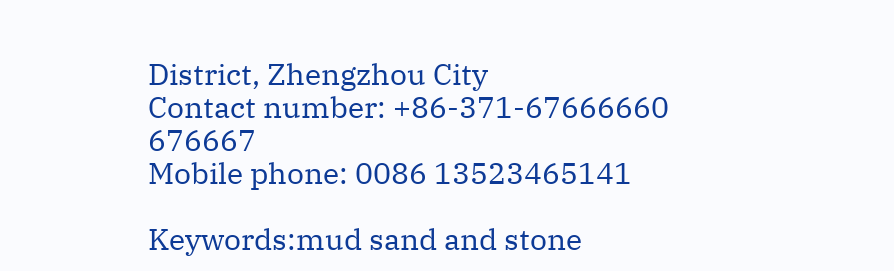District, Zhengzhou City
Contact number: +86-371-67666660 676667
Mobile phone: 0086 13523465141

Keywords:mud sand and stone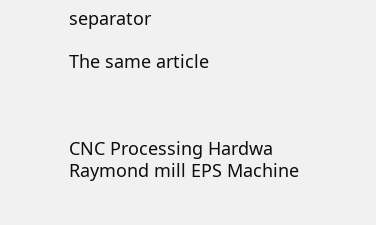separator

The same article



CNC Processing Hardwa Raymond mill EPS Machine